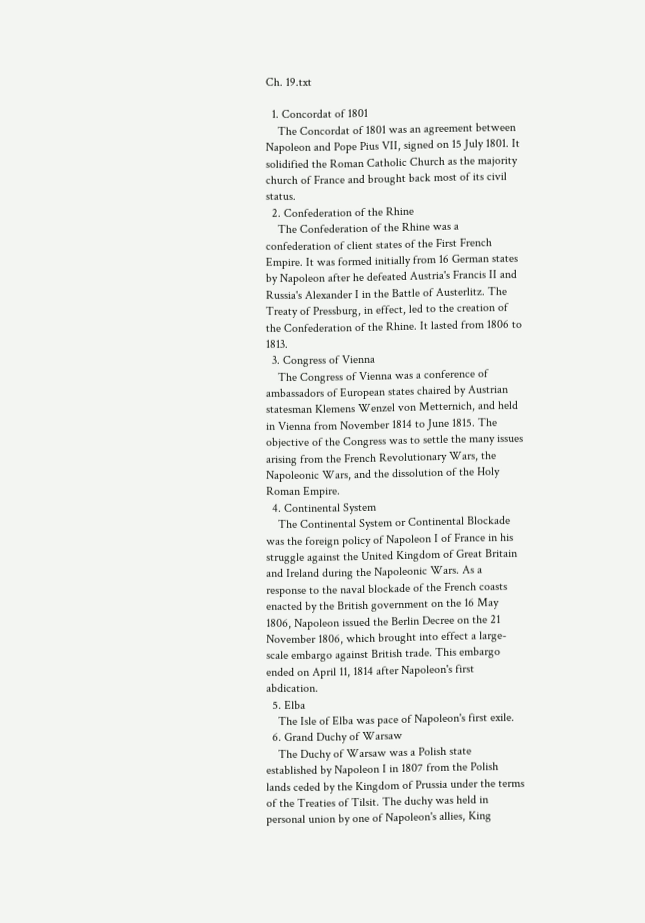Ch. 19.txt

  1. Concordat of 1801
    The Concordat of 1801 was an agreement between Napoleon and Pope Pius VII, signed on 15 July 1801. It solidified the Roman Catholic Church as the majority church of France and brought back most of its civil status.
  2. Confederation of the Rhine
    The Confederation of the Rhine was a confederation of client states of the First French Empire. It was formed initially from 16 German states by Napoleon after he defeated Austria's Francis II and Russia's Alexander I in the Battle of Austerlitz. The Treaty of Pressburg, in effect, led to the creation of the Confederation of the Rhine. It lasted from 1806 to 1813.
  3. Congress of Vienna
    The Congress of Vienna was a conference of ambassadors of European states chaired by Austrian statesman Klemens Wenzel von Metternich, and held in Vienna from November 1814 to June 1815. The objective of the Congress was to settle the many issues arising from the French Revolutionary Wars, the Napoleonic Wars, and the dissolution of the Holy Roman Empire.
  4. Continental System
    The Continental System or Continental Blockade was the foreign policy of Napoleon I of France in his struggle against the United Kingdom of Great Britain and Ireland during the Napoleonic Wars. As a response to the naval blockade of the French coasts enacted by the British government on the 16 May 1806, Napoleon issued the Berlin Decree on the 21 November 1806, which brought into effect a large-scale embargo against British trade. This embargo ended on April 11, 1814 after Napoleon's first abdication.
  5. Elba
    The Isle of Elba was pace of Napoleon's first exile.
  6. Grand Duchy of Warsaw
    The Duchy of Warsaw was a Polish state established by Napoleon I in 1807 from the Polish lands ceded by the Kingdom of Prussia under the terms of the Treaties of Tilsit. The duchy was held in personal union by one of Napoleon's allies, King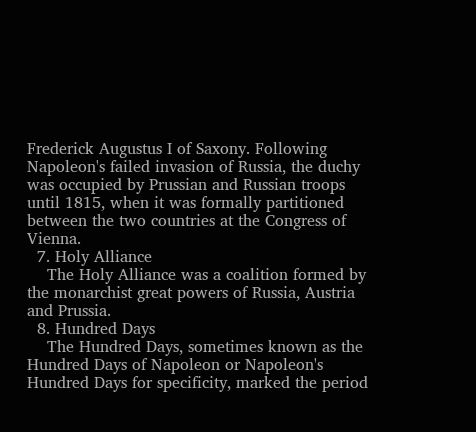Frederick Augustus I of Saxony. Following Napoleon's failed invasion of Russia, the duchy was occupied by Prussian and Russian troops until 1815, when it was formally partitioned between the two countries at the Congress of Vienna.
  7. Holy Alliance
    The Holy Alliance was a coalition formed by the monarchist great powers of Russia, Austria and Prussia.
  8. Hundred Days
    The Hundred Days, sometimes known as the Hundred Days of Napoleon or Napoleon's Hundred Days for specificity, marked the period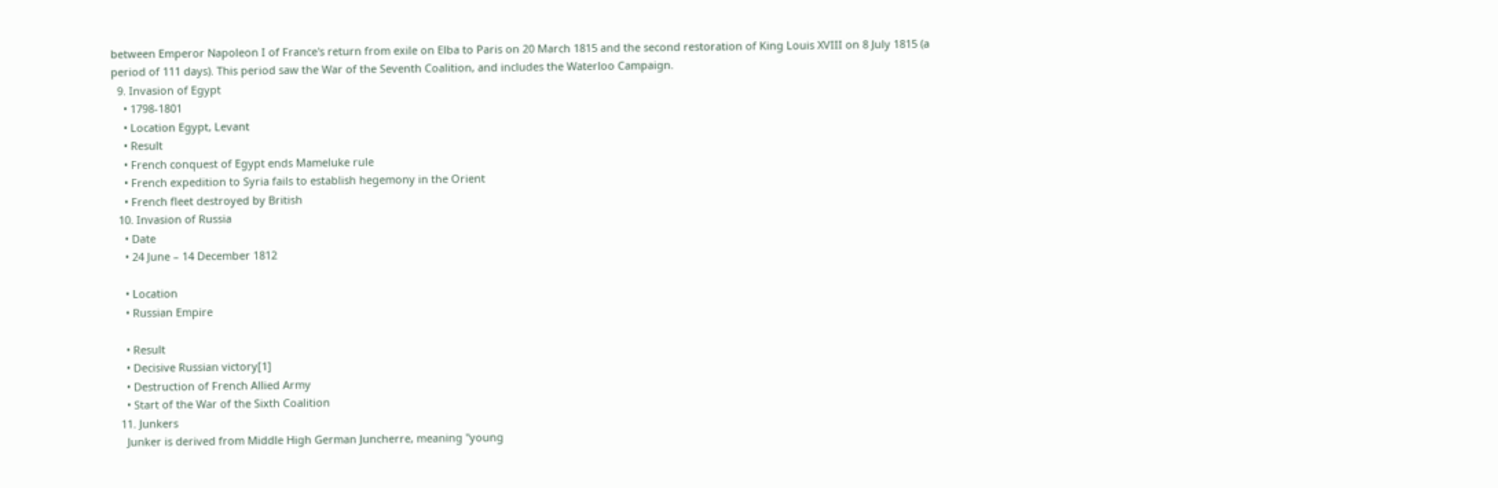between Emperor Napoleon I of France's return from exile on Elba to Paris on 20 March 1815 and the second restoration of King Louis XVIII on 8 July 1815 (a period of 111 days). This period saw the War of the Seventh Coalition, and includes the Waterloo Campaign.
  9. Invasion of Egypt
    • 1798-1801
    • Location Egypt, Levant
    • Result
    • French conquest of Egypt ends Mameluke rule
    • French expedition to Syria fails to establish hegemony in the Orient
    • French fleet destroyed by British
  10. Invasion of Russia
    • Date
    • 24 June – 14 December 1812

    • Location
    • Russian Empire

    • Result
    • Decisive Russian victory[1]
    • Destruction of French Allied Army
    • Start of the War of the Sixth Coalition
  11. Junkers
    Junker is derived from Middle High German Juncherre, meaning "young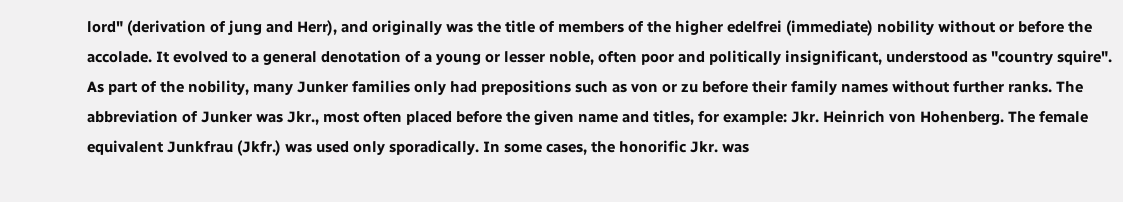lord" (derivation of jung and Herr), and originally was the title of members of the higher edelfrei (immediate) nobility without or before the accolade. It evolved to a general denotation of a young or lesser noble, often poor and politically insignificant, understood as "country squire". As part of the nobility, many Junker families only had prepositions such as von or zu before their family names without further ranks. The abbreviation of Junker was Jkr., most often placed before the given name and titles, for example: Jkr. Heinrich von Hohenberg. The female equivalent Junkfrau (Jkfr.) was used only sporadically. In some cases, the honorific Jkr. was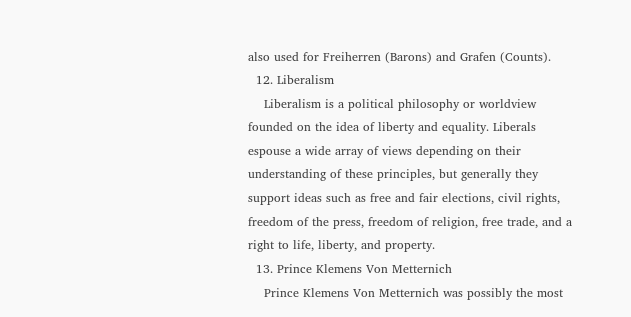also used for Freiherren (Barons) and Grafen (Counts).
  12. Liberalism
    Liberalism is a political philosophy or worldview founded on the idea of liberty and equality. Liberals espouse a wide array of views depending on their understanding of these principles, but generally they support ideas such as free and fair elections, civil rights, freedom of the press, freedom of religion, free trade, and a right to life, liberty, and property.
  13. Prince Klemens Von Metternich
    Prince Klemens Von Metternich was possibly the most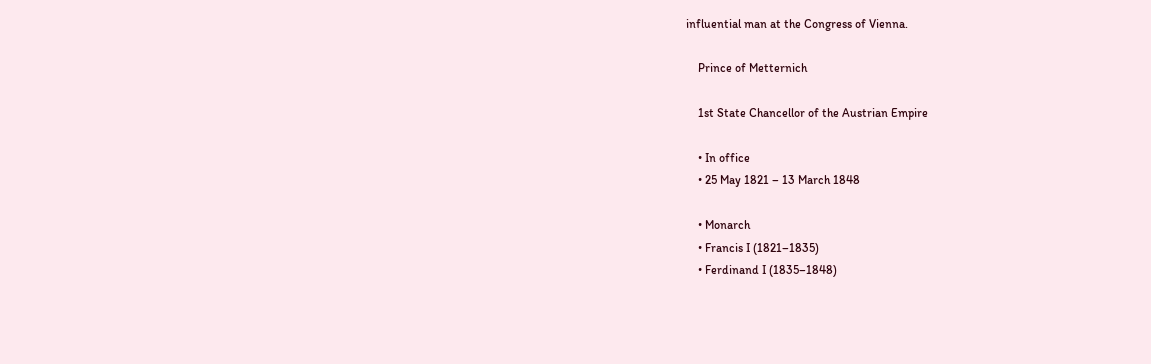influential man at the Congress of Vienna.

    Prince of Metternich

    1st State Chancellor of the Austrian Empire

    • In office
    • 25 May 1821 – 13 March 1848

    • Monarch
    • Francis I (1821–1835)
    • Ferdinand I (1835–1848)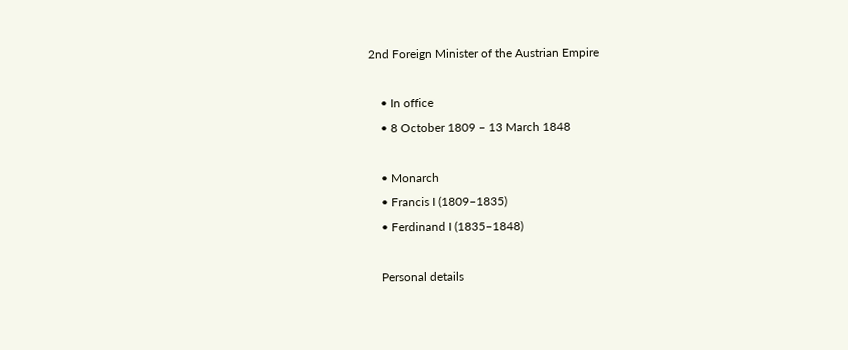2nd Foreign Minister of the Austrian Empire

    • In office
    • 8 October 1809 – 13 March 1848

    • Monarch
    • Francis I (1809–1835)
    • Ferdinand I (1835–1848)

    Personal details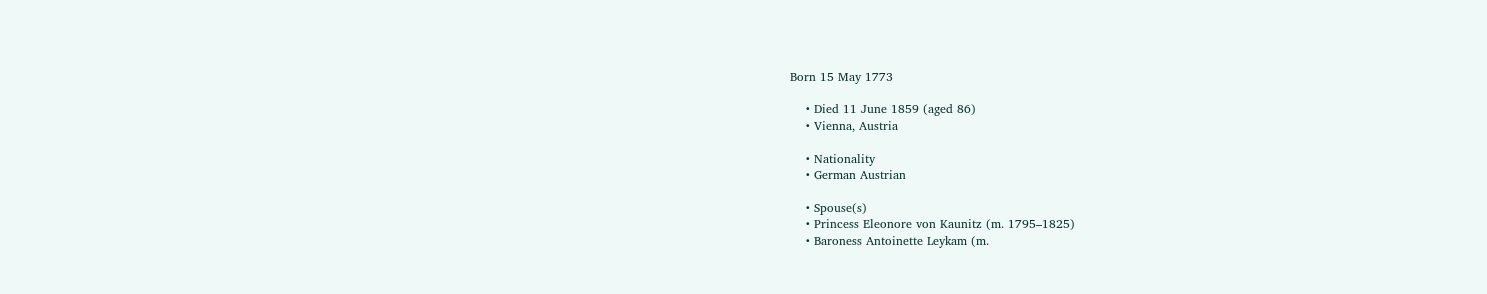Born 15 May 1773

    • Died 11 June 1859 (aged 86)
    • Vienna, Austria

    • Nationality
    • German Austrian

    • Spouse(s)
    • Princess Eleonore von Kaunitz (m. 1795–1825)
    • Baroness Antoinette Leykam (m.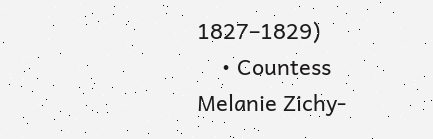1827–1829)
    • Countess Melanie Zichy-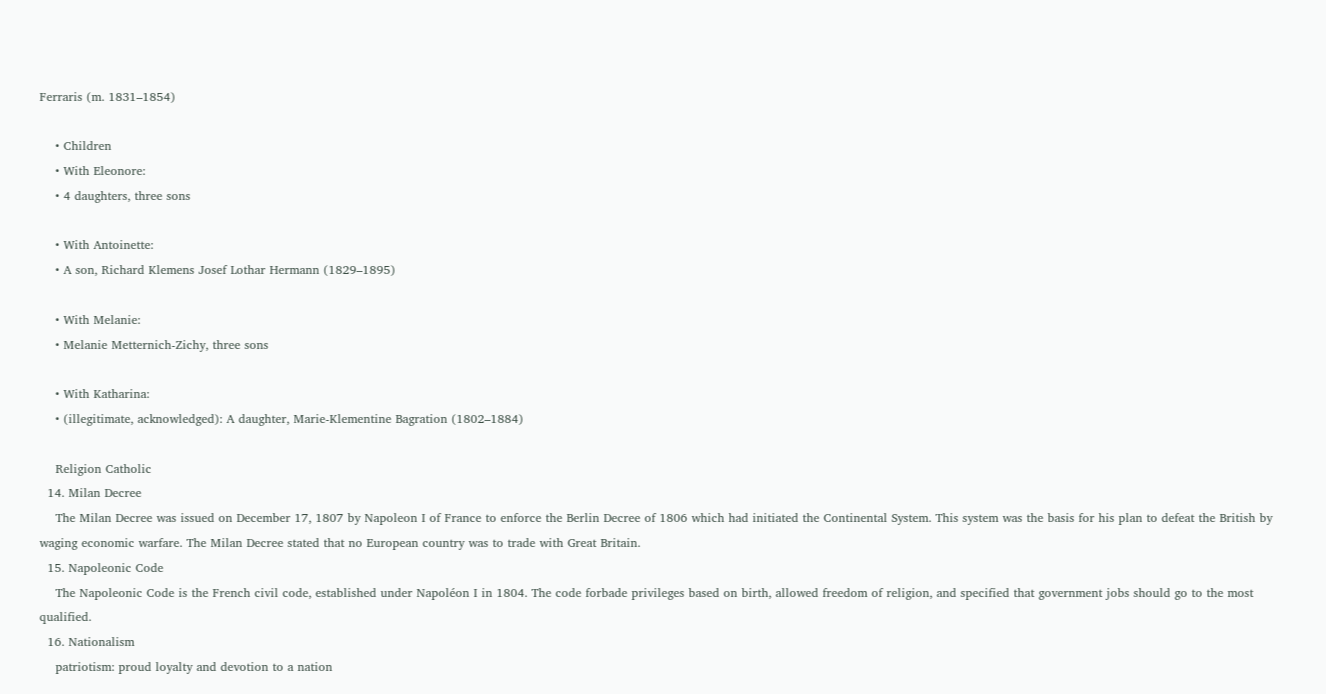Ferraris (m. 1831–1854)

    • Children
    • With Eleonore:
    • 4 daughters, three sons

    • With Antoinette:
    • A son, Richard Klemens Josef Lothar Hermann (1829–1895)

    • With Melanie:
    • Melanie Metternich-Zichy, three sons

    • With Katharina:
    • (illegitimate, acknowledged): A daughter, Marie-Klementine Bagration (1802–1884)

    Religion Catholic
  14. Milan Decree
    The Milan Decree was issued on December 17, 1807 by Napoleon I of France to enforce the Berlin Decree of 1806 which had initiated the Continental System. This system was the basis for his plan to defeat the British by waging economic warfare. The Milan Decree stated that no European country was to trade with Great Britain.
  15. Napoleonic Code
    The Napoleonic Code is the French civil code, established under Napoléon I in 1804. The code forbade privileges based on birth, allowed freedom of religion, and specified that government jobs should go to the most qualified.
  16. Nationalism
    patriotism: proud loyalty and devotion to a nation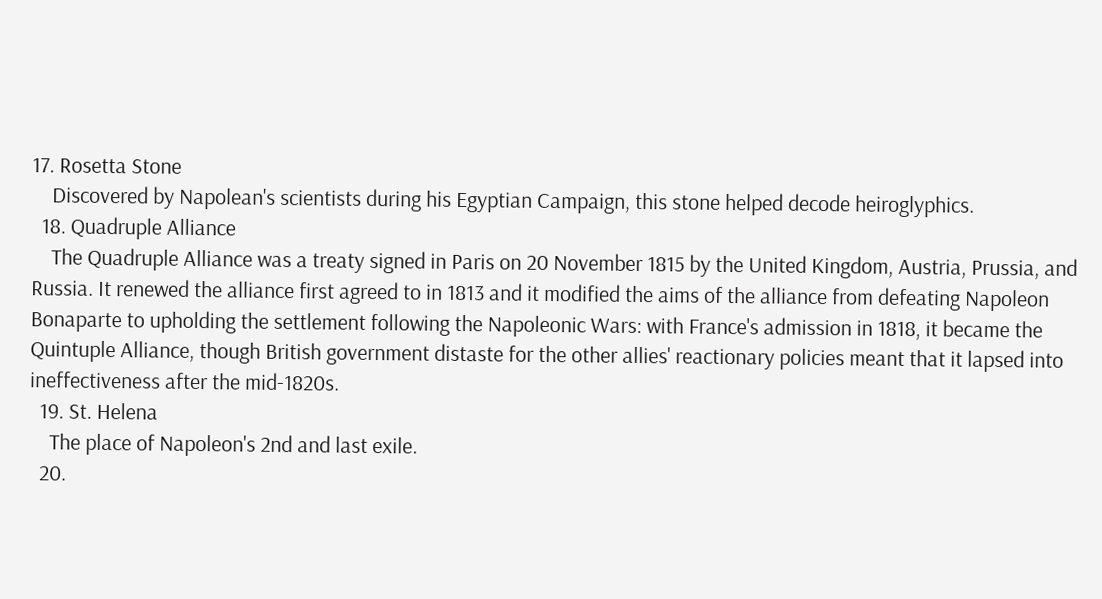17. Rosetta Stone
    Discovered by Napolean's scientists during his Egyptian Campaign, this stone helped decode heiroglyphics.
  18. Quadruple Alliance
    The Quadruple Alliance was a treaty signed in Paris on 20 November 1815 by the United Kingdom, Austria, Prussia, and Russia. It renewed the alliance first agreed to in 1813 and it modified the aims of the alliance from defeating Napoleon Bonaparte to upholding the settlement following the Napoleonic Wars: with France's admission in 1818, it became the Quintuple Alliance, though British government distaste for the other allies' reactionary policies meant that it lapsed into ineffectiveness after the mid-1820s.
  19. St. Helena
    The place of Napoleon's 2nd and last exile.
  20.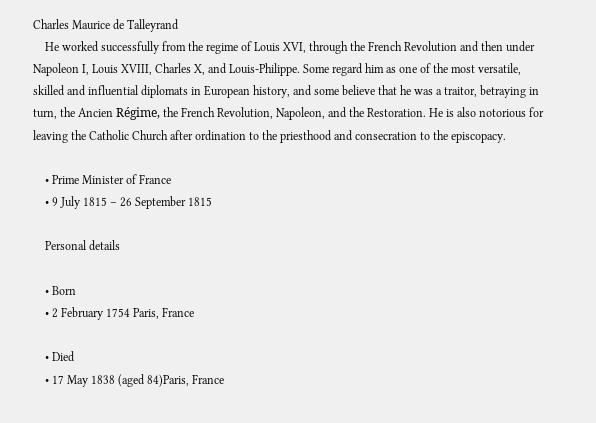Charles Maurice de Talleyrand
    He worked successfully from the regime of Louis XVI, through the French Revolution and then under Napoleon I, Louis XVIII, Charles X, and Louis-Philippe. Some regard him as one of the most versatile, skilled and influential diplomats in European history, and some believe that he was a traitor, betraying in turn, the Ancien Régime, the French Revolution, Napoleon, and the Restoration. He is also notorious for leaving the Catholic Church after ordination to the priesthood and consecration to the episcopacy.

    • Prime Minister of France
    • 9 July 1815 – 26 September 1815

    Personal details

    • Born
    • 2 February 1754 Paris, France

    • Died
    • 17 May 1838 (aged 84)Paris, France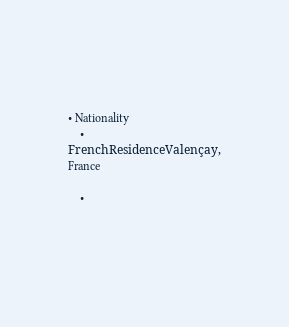• Nationality
    • FrenchResidenceValençay, France

    •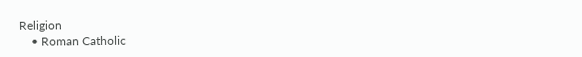Religion
    • Roman Catholic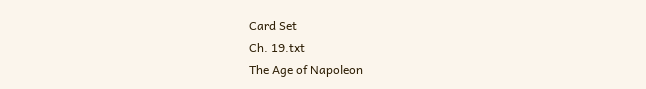Card Set
Ch. 19.txt
The Age of Napoleon